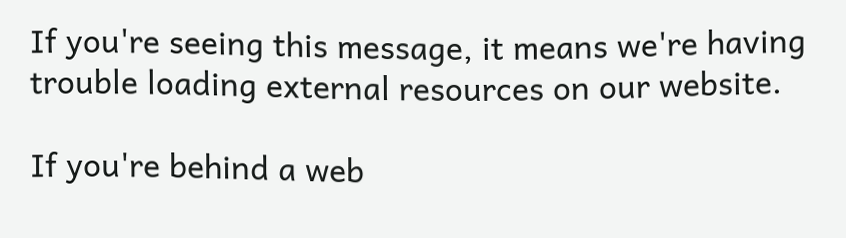If you're seeing this message, it means we're having trouble loading external resources on our website.

If you're behind a web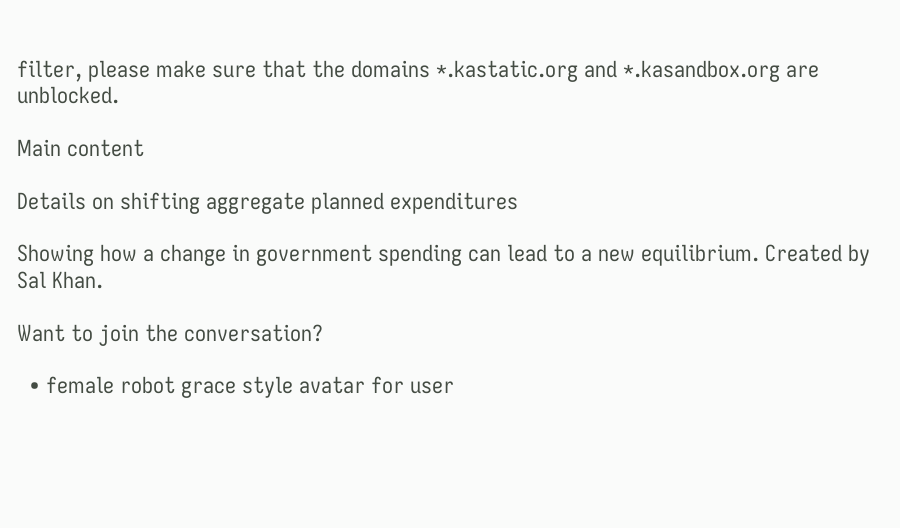filter, please make sure that the domains *.kastatic.org and *.kasandbox.org are unblocked.

Main content

Details on shifting aggregate planned expenditures

Showing how a change in government spending can lead to a new equilibrium. Created by Sal Khan.

Want to join the conversation?

  • female robot grace style avatar for user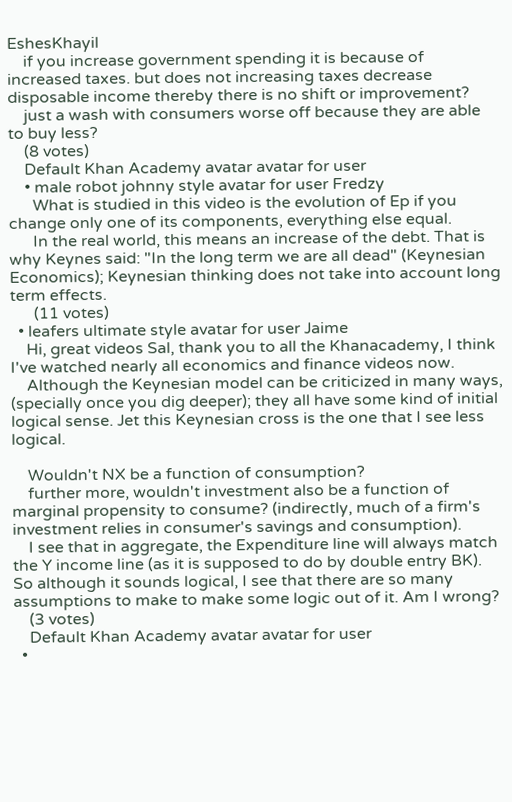EshesKhayil
    if you increase government spending it is because of increased taxes. but does not increasing taxes decrease disposable income thereby there is no shift or improvement?
    just a wash with consumers worse off because they are able to buy less?
    (8 votes)
    Default Khan Academy avatar avatar for user
    • male robot johnny style avatar for user Fredzy
      What is studied in this video is the evolution of Ep if you change only one of its components, everything else equal.
      In the real world, this means an increase of the debt. That is why Keynes said: "In the long term we are all dead" (Keynesian Economics); Keynesian thinking does not take into account long term effects.
      (11 votes)
  • leafers ultimate style avatar for user Jaime
    Hi, great videos Sal, thank you to all the Khanacademy, I think I've watched nearly all economics and finance videos now.
    Although the Keynesian model can be criticized in many ways, (specially once you dig deeper); they all have some kind of initial logical sense. Jet this Keynesian cross is the one that I see less logical.

    Wouldn't NX be a function of consumption?
    further more, wouldn't investment also be a function of marginal propensity to consume? (indirectly, much of a firm's investment relies in consumer's savings and consumption).
    I see that in aggregate, the Expenditure line will always match the Y income line (as it is supposed to do by double entry BK). So although it sounds logical, I see that there are so many assumptions to make to make some logic out of it. Am I wrong?
    (3 votes)
    Default Khan Academy avatar avatar for user
  •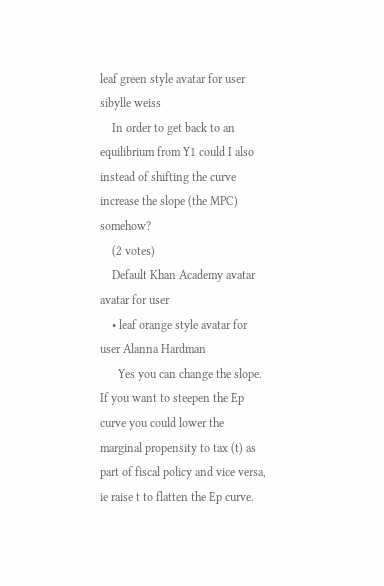leaf green style avatar for user sibylle weiss
    In order to get back to an equilibrium from Y1 could I also instead of shifting the curve increase the slope (the MPC) somehow?
    (2 votes)
    Default Khan Academy avatar avatar for user
    • leaf orange style avatar for user Alanna Hardman
      Yes you can change the slope. If you want to steepen the Ep curve you could lower the marginal propensity to tax (t) as part of fiscal policy and vice versa, ie raise t to flatten the Ep curve.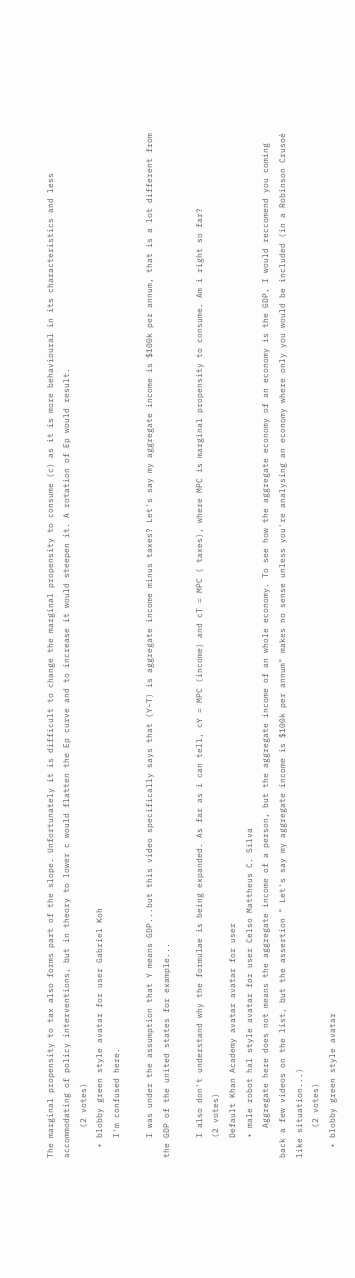The marginal propensity to tax also forms part of the slope. Unfortunately it is difficult to change the marginal propensity to consume (c) as it is more behavioural in its characteristics and less accommodating of policy interventions, but in theory to lower c would flatten the Ep curve and to increase it would steepen it. A rotation of Ep would result.
      (2 votes)
  • blobby green style avatar for user Gabriel Koh
    I'm confused here.

    I was under the assumption that Y means GDP...but this video specifically says that (Y-T) is aggregate income minus taxes? Let's say my aggregate income is $100k per annum, that is a lot different from the GDP of the united states for example...

    I also don't understand why the formulae is being expanded. As far as i can tell, cY = MPC (income) and cT = MPC ( taxes), where MPC is marginal propensity to consume. Am i right so far?
    (2 votes)
    Default Khan Academy avatar avatar for user
    • male robot hal style avatar for user Celso Mattheus C. Silva
      Aggregate here does not means the aggregate income of a person, but the aggregate income of an whole economy. To see how the aggregate economy of an economy is the GDP, I would reccomend you coming back a few videos on the list, but the assertion " Let's say my aggregate income is $100k per annum" makes no sense unless you're analysing an economy where only you would be included (in a Robinson Crusoé like situation...)
      (2 votes)
  • blobby green style avatar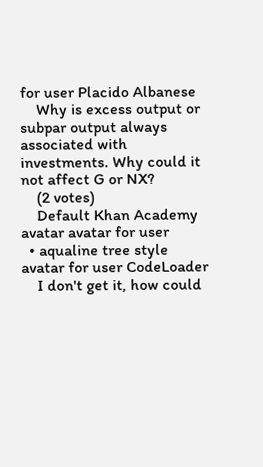for user Placido Albanese
    Why is excess output or subpar output always associated with investments. Why could it not affect G or NX?
    (2 votes)
    Default Khan Academy avatar avatar for user
  • aqualine tree style avatar for user CodeLoader
    I don't get it, how could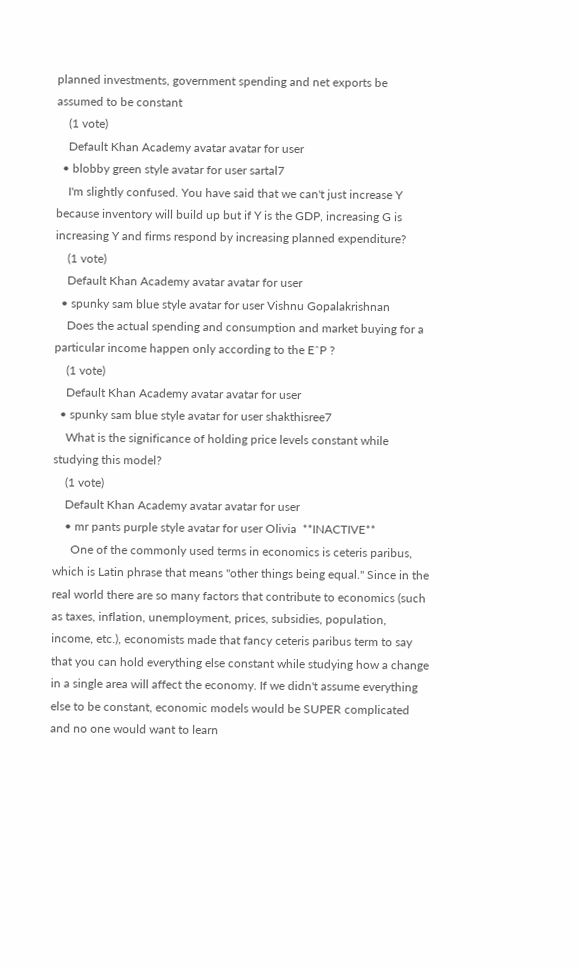planned investments, government spending and net exports be assumed to be constant
    (1 vote)
    Default Khan Academy avatar avatar for user
  • blobby green style avatar for user sartal7
    I'm slightly confused. You have said that we can't just increase Y because inventory will build up but if Y is the GDP, increasing G is increasing Y and firms respond by increasing planned expenditure?
    (1 vote)
    Default Khan Academy avatar avatar for user
  • spunky sam blue style avatar for user Vishnu Gopalakrishnan
    Does the actual spending and consumption and market buying for a particular income happen only according to the EˆP ?
    (1 vote)
    Default Khan Academy avatar avatar for user
  • spunky sam blue style avatar for user shakthisree7
    What is the significance of holding price levels constant while studying this model?
    (1 vote)
    Default Khan Academy avatar avatar for user
    • mr pants purple style avatar for user Olivia  **INACTIVE**
      One of the commonly used terms in economics is ceteris paribus, which is Latin phrase that means "other things being equal." Since in the real world there are so many factors that contribute to economics (such as taxes, inflation, unemployment, prices, subsidies, population, income, etc.), economists made that fancy ceteris paribus term to say that you can hold everything else constant while studying how a change in a single area will affect the economy. If we didn't assume everything else to be constant, economic models would be SUPER complicated and no one would want to learn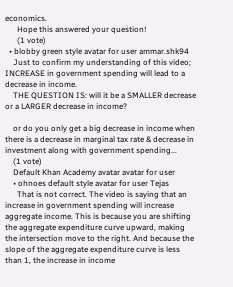economics.
      Hope this answered your question!
      (1 vote)
  • blobby green style avatar for user ammar.shk94
    Just to confirm my understanding of this video; INCREASE in government spending will lead to a decrease in income.
    THE QUESTION IS: will it be a SMALLER decrease or a LARGER decrease in income?

    or do you only get a big decrease in income when there is a decrease in marginal tax rate & decrease in investment along with government spending...
    (1 vote)
    Default Khan Academy avatar avatar for user
    • ohnoes default style avatar for user Tejas
      That is not correct. The video is saying that an increase in government spending will increase aggregate income. This is because you are shifting the aggregate expenditure curve upward, making the intersection move to the right. And because the slope of the aggregate expenditure curve is less than 1, the increase in income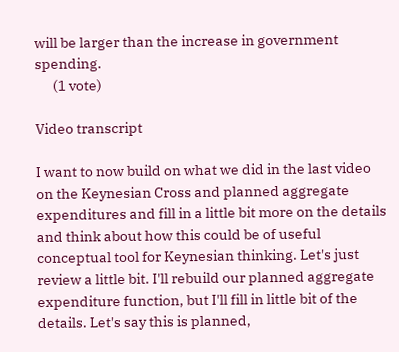will be larger than the increase in government spending.
      (1 vote)

Video transcript

I want to now build on what we did in the last video on the Keynesian Cross and planned aggregate expenditures and fill in a little bit more on the details and think about how this could be of useful conceptual tool for Keynesian thinking. Let's just review a little bit. I'll rebuild our planned aggregate expenditure function, but I'll fill in little bit of the details. Let's say this is planned,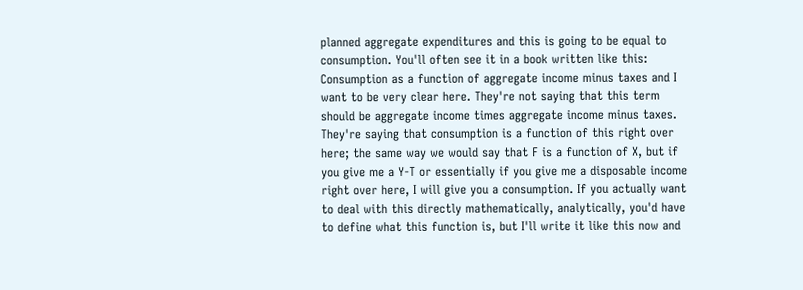planned aggregate expenditures and this is going to be equal to consumption. You'll often see it in a book written like this: Consumption as a function of aggregate income minus taxes and I want to be very clear here. They're not saying that this term should be aggregate income times aggregate income minus taxes. They're saying that consumption is a function of this right over here; the same way we would say that F is a function of X, but if you give me a Y-T or essentially if you give me a disposable income right over here, I will give you a consumption. If you actually want to deal with this directly mathematically, analytically, you'd have to define what this function is, but I'll write it like this now and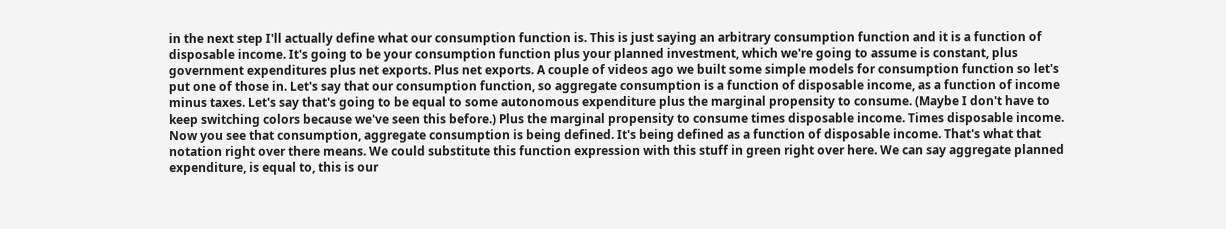in the next step I'll actually define what our consumption function is. This is just saying an arbitrary consumption function and it is a function of disposable income. It's going to be your consumption function plus your planned investment, which we're going to assume is constant, plus government expenditures plus net exports. Plus net exports. A couple of videos ago we built some simple models for consumption function so let's put one of those in. Let's say that our consumption function, so aggregate consumption is a function of disposable income, as a function of income minus taxes. Let's say that's going to be equal to some autonomous expenditure plus the marginal propensity to consume. (Maybe I don't have to keep switching colors because we've seen this before.) Plus the marginal propensity to consume times disposable income. Times disposable income. Now you see that consumption, aggregate consumption is being defined. It's being defined as a function of disposable income. That's what that notation right over there means. We could substitute this function expression with this stuff in green right over here. We can say aggregate planned expenditure, is equal to, this is our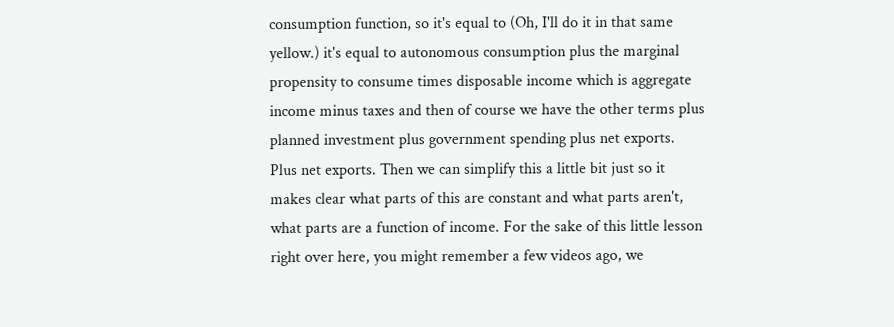consumption function, so it's equal to (Oh, I'll do it in that same yellow.) it's equal to autonomous consumption plus the marginal propensity to consume times disposable income which is aggregate income minus taxes and then of course we have the other terms plus planned investment plus government spending plus net exports. Plus net exports. Then we can simplify this a little bit just so it makes clear what parts of this are constant and what parts aren't, what parts are a function of income. For the sake of this little lesson right over here, you might remember a few videos ago, we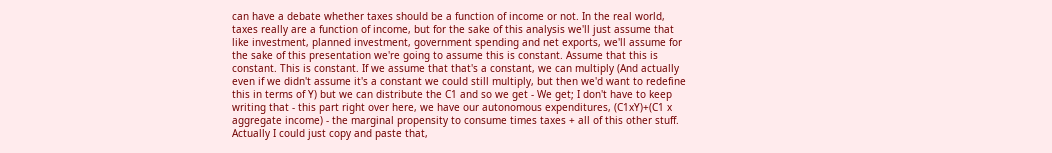can have a debate whether taxes should be a function of income or not. In the real world, taxes really are a function of income, but for the sake of this analysis we'll just assume that like investment, planned investment, government spending and net exports, we'll assume for the sake of this presentation we're going to assume this is constant. Assume that this is constant. This is constant. If we assume that that's a constant, we can multiply (And actually even if we didn't assume it's a constant we could still multiply, but then we'd want to redefine this in terms of Y) but we can distribute the C1 and so we get - We get; I don't have to keep writing that - this part right over here, we have our autonomous expenditures, (C1xY)+(C1 x aggregate income) - the marginal propensity to consume times taxes + all of this other stuff. Actually I could just copy and paste that,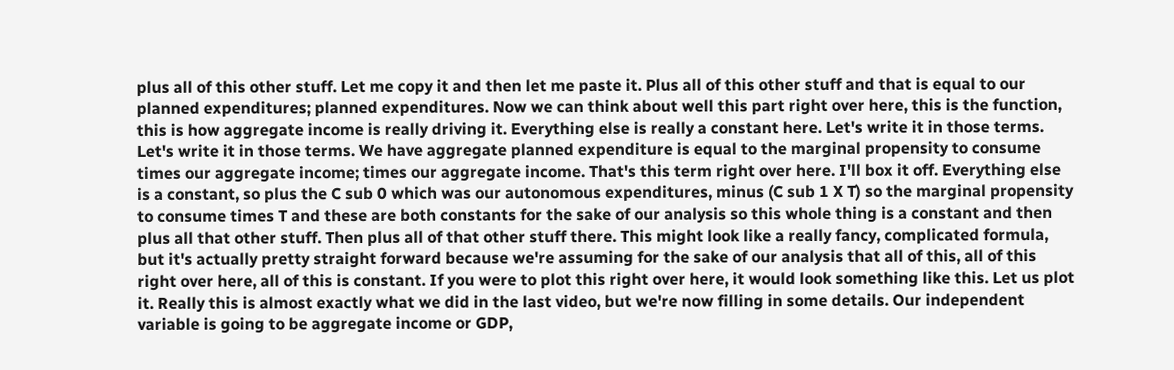plus all of this other stuff. Let me copy it and then let me paste it. Plus all of this other stuff and that is equal to our planned expenditures; planned expenditures. Now we can think about well this part right over here, this is the function, this is how aggregate income is really driving it. Everything else is really a constant here. Let's write it in those terms. Let's write it in those terms. We have aggregate planned expenditure is equal to the marginal propensity to consume times our aggregate income; times our aggregate income. That's this term right over here. I'll box it off. Everything else is a constant, so plus the C sub 0 which was our autonomous expenditures, minus (C sub 1 X T) so the marginal propensity to consume times T and these are both constants for the sake of our analysis so this whole thing is a constant and then plus all that other stuff. Then plus all of that other stuff there. This might look like a really fancy, complicated formula, but it's actually pretty straight forward because we're assuming for the sake of our analysis that all of this, all of this right over here, all of this is constant. If you were to plot this right over here, it would look something like this. Let us plot it. Really this is almost exactly what we did in the last video, but we're now filling in some details. Our independent variable is going to be aggregate income or GDP,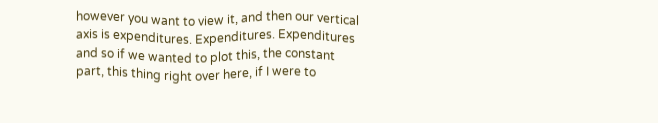however you want to view it, and then our vertical axis is expenditures. Expenditures. Expenditures and so if we wanted to plot this, the constant part, this thing right over here, if I were to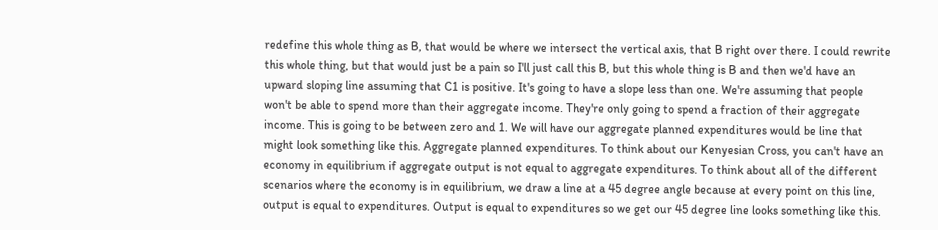redefine this whole thing as B, that would be where we intersect the vertical axis, that B right over there. I could rewrite this whole thing, but that would just be a pain so I'll just call this B, but this whole thing is B and then we'd have an upward sloping line assuming that C1 is positive. It's going to have a slope less than one. We're assuming that people won't be able to spend more than their aggregate income. They're only going to spend a fraction of their aggregate income. This is going to be between zero and 1. We will have our aggregate planned expenditures would be line that might look something like this. Aggregate planned expenditures. To think about our Kenyesian Cross, you can't have an economy in equilibrium if aggregate output is not equal to aggregate expenditures. To think about all of the different scenarios where the economy is in equilibrium, we draw a line at a 45 degree angle because at every point on this line, output is equal to expenditures. Output is equal to expenditures so we get our 45 degree line looks something like this.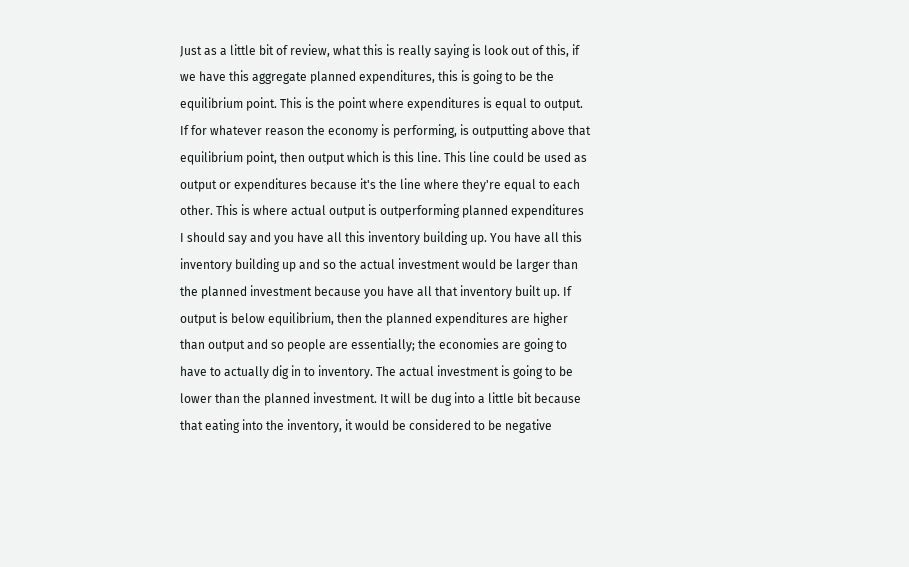Just as a little bit of review, what this is really saying is look out of this, if we have this aggregate planned expenditures, this is going to be the equilibrium point. This is the point where expenditures is equal to output. If for whatever reason the economy is performing, is outputting above that equilibrium point, then output which is this line. This line could be used as output or expenditures because it's the line where they're equal to each other. This is where actual output is outperforming planned expenditures I should say and you have all this inventory building up. You have all this inventory building up and so the actual investment would be larger than the planned investment because you have all that inventory built up. If output is below equilibrium, then the planned expenditures are higher than output and so people are essentially; the economies are going to have to actually dig in to inventory. The actual investment is going to be lower than the planned investment. It will be dug into a little bit because that eating into the inventory, it would be considered to be negative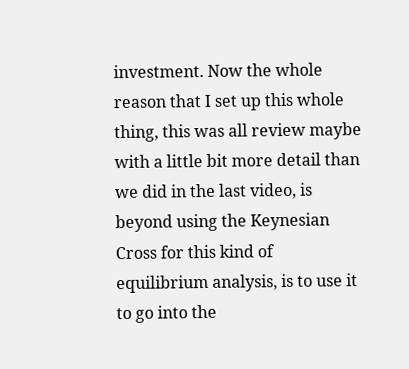investment. Now the whole reason that I set up this whole thing, this was all review maybe with a little bit more detail than we did in the last video, is beyond using the Keynesian Cross for this kind of equilibrium analysis, is to use it to go into the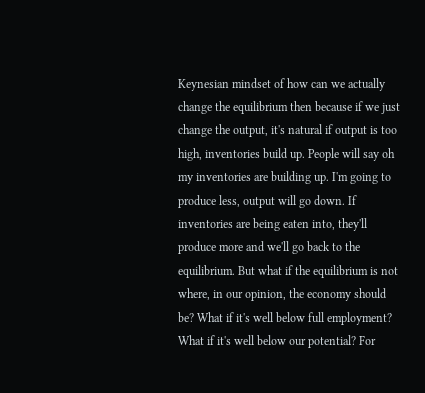Keynesian mindset of how can we actually change the equilibrium then because if we just change the output, it's natural if output is too high, inventories build up. People will say oh my inventories are building up. I'm going to produce less, output will go down. If inventories are being eaten into, they'll produce more and we'll go back to the equilibrium. But what if the equilibrium is not where, in our opinion, the economy should be? What if it's well below full employment? What if it's well below our potential? For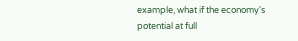example, what if the economy's potential at full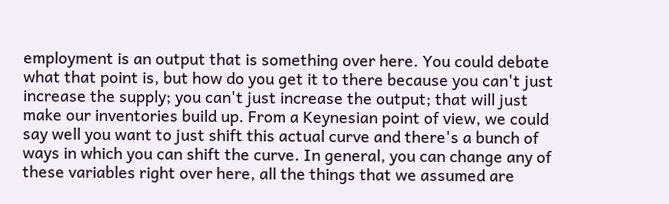employment is an output that is something over here. You could debate what that point is, but how do you get it to there because you can't just increase the supply; you can't just increase the output; that will just make our inventories build up. From a Keynesian point of view, we could say well you want to just shift this actual curve and there's a bunch of ways in which you can shift the curve. In general, you can change any of these variables right over here, all the things that we assumed are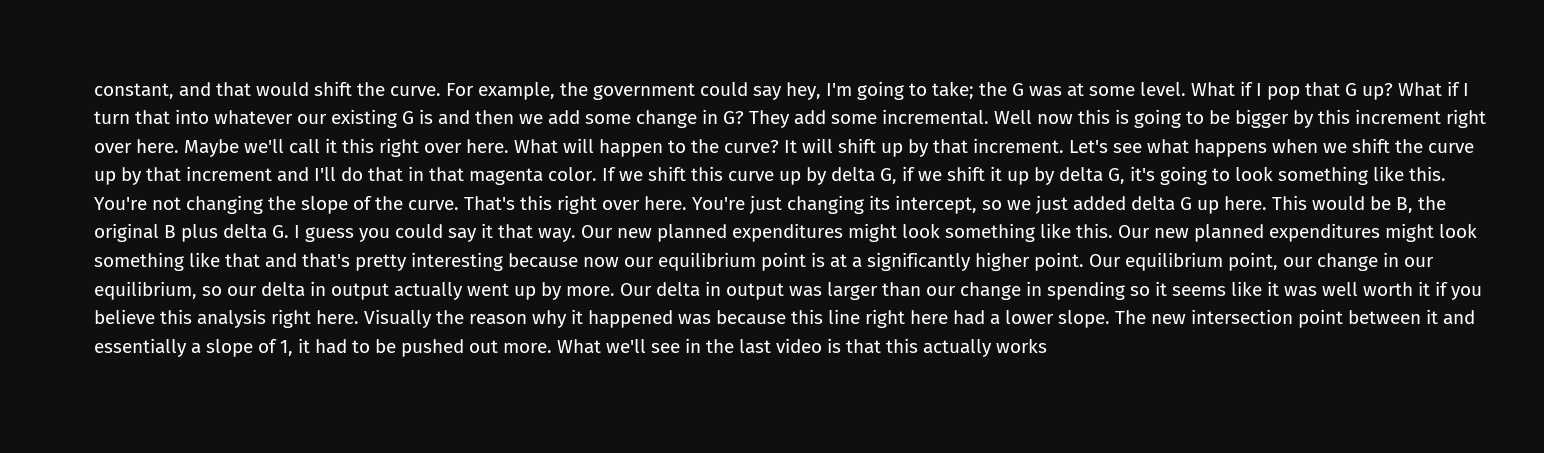constant, and that would shift the curve. For example, the government could say hey, I'm going to take; the G was at some level. What if I pop that G up? What if I turn that into whatever our existing G is and then we add some change in G? They add some incremental. Well now this is going to be bigger by this increment right over here. Maybe we'll call it this right over here. What will happen to the curve? It will shift up by that increment. Let's see what happens when we shift the curve up by that increment and I'll do that in that magenta color. If we shift this curve up by delta G, if we shift it up by delta G, it's going to look something like this. You're not changing the slope of the curve. That's this right over here. You're just changing its intercept, so we just added delta G up here. This would be B, the original B plus delta G. I guess you could say it that way. Our new planned expenditures might look something like this. Our new planned expenditures might look something like that and that's pretty interesting because now our equilibrium point is at a significantly higher point. Our equilibrium point, our change in our equilibrium, so our delta in output actually went up by more. Our delta in output was larger than our change in spending so it seems like it was well worth it if you believe this analysis right here. Visually the reason why it happened was because this line right here had a lower slope. The new intersection point between it and essentially a slope of 1, it had to be pushed out more. What we'll see in the last video is that this actually works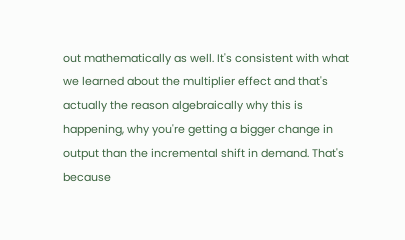out mathematically as well. It's consistent with what we learned about the multiplier effect and that's actually the reason algebraically why this is happening, why you're getting a bigger change in output than the incremental shift in demand. That's because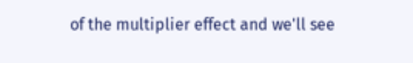of the multiplier effect and we'll see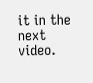it in the next video.